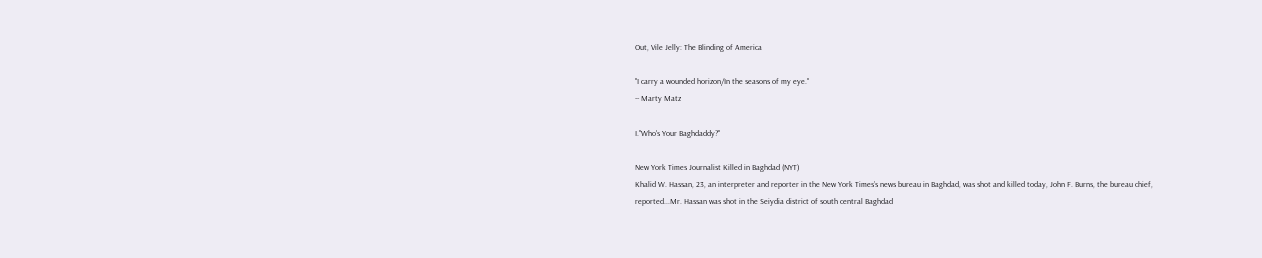Out, Vile Jelly: The Blinding of America

"I carry a wounded horizon/In the seasons of my eye."
-- Marty Matz

I."Who's Your Baghdaddy?"

New York Times Journalist Killed in Baghdad (NYT)
Khalid W. Hassan, 23, an interpreter and reporter in the New York Times’s news bureau in Baghdad, was shot and killed today, John F. Burns, the bureau chief, reported...Mr. Hassan was shot in the Seiydia district of south central Baghdad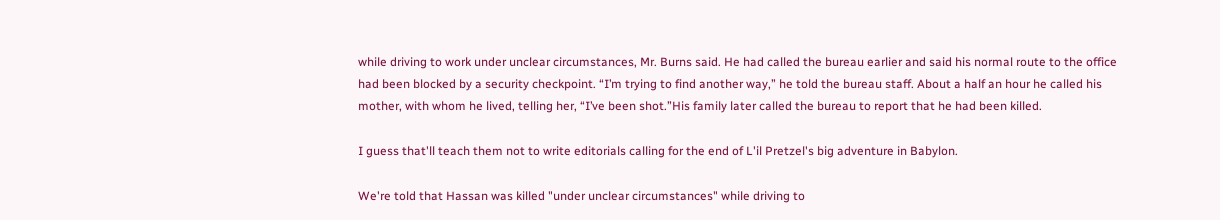while driving to work under unclear circumstances, Mr. Burns said. He had called the bureau earlier and said his normal route to the office had been blocked by a security checkpoint. “I’m trying to find another way,” he told the bureau staff. About a half an hour he called his mother, with whom he lived, telling her, “I’ve been shot.”His family later called the bureau to report that he had been killed.

I guess that'll teach them not to write editorials calling for the end of L'il Pretzel's big adventure in Babylon.

We're told that Hassan was killed "under unclear circumstances" while driving to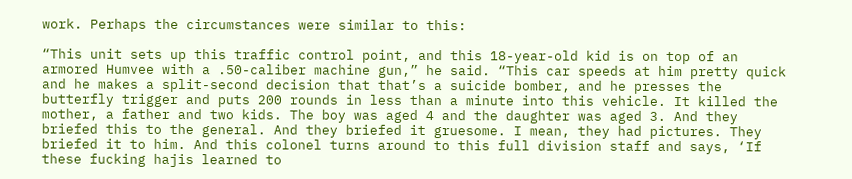work. Perhaps the circumstances were similar to this:

“This unit sets up this traffic control point, and this 18-year-old kid is on top of an armored Humvee with a .50-caliber machine gun,” he said. “This car speeds at him pretty quick and he makes a split-second decision that that’s a suicide bomber, and he presses the butterfly trigger and puts 200 rounds in less than a minute into this vehicle. It killed the mother, a father and two kids. The boy was aged 4 and the daughter was aged 3. And they briefed this to the general. And they briefed it gruesome. I mean, they had pictures. They briefed it to him. And this colonel turns around to this full division staff and says, ‘If these fucking hajis learned to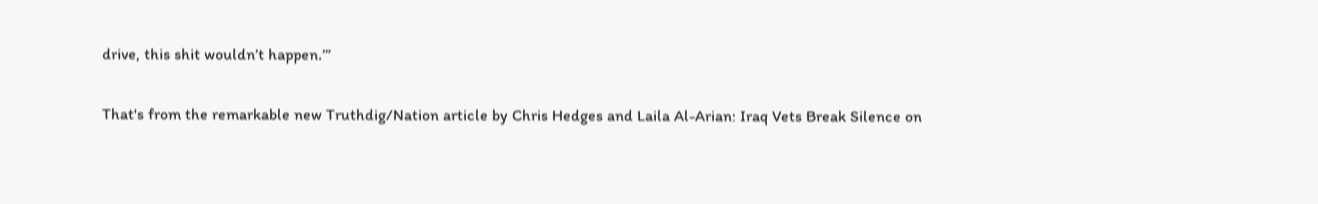drive, this shit wouldn’t happen.’”

That's from the remarkable new Truthdig/Nation article by Chris Hedges and Laila Al-Arian: Iraq Vets Break Silence on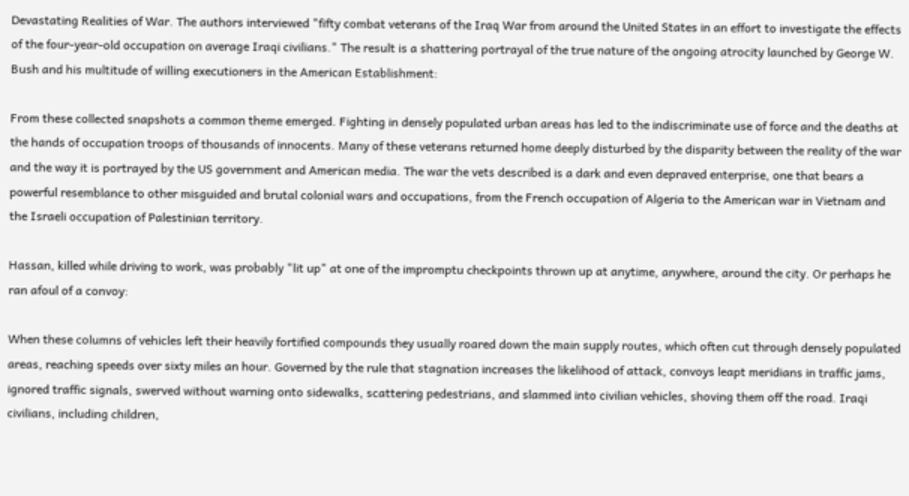Devastating Realities of War. The authors interviewed "fifty combat veterans of the Iraq War from around the United States in an effort to investigate the effects of the four-year-old occupation on average Iraqi civilians." The result is a shattering portrayal of the true nature of the ongoing atrocity launched by George W. Bush and his multitude of willing executioners in the American Establishment:

From these collected snapshots a common theme emerged. Fighting in densely populated urban areas has led to the indiscriminate use of force and the deaths at the hands of occupation troops of thousands of innocents. Many of these veterans returned home deeply disturbed by the disparity between the reality of the war and the way it is portrayed by the US government and American media. The war the vets described is a dark and even depraved enterprise, one that bears a powerful resemblance to other misguided and brutal colonial wars and occupations, from the French occupation of Algeria to the American war in Vietnam and the Israeli occupation of Palestinian territory.

Hassan, killed while driving to work, was probably "lit up" at one of the impromptu checkpoints thrown up at anytime, anywhere, around the city. Or perhaps he ran afoul of a convoy:

When these columns of vehicles left their heavily fortified compounds they usually roared down the main supply routes, which often cut through densely populated areas, reaching speeds over sixty miles an hour. Governed by the rule that stagnation increases the likelihood of attack, convoys leapt meridians in traffic jams, ignored traffic signals, swerved without warning onto sidewalks, scattering pedestrians, and slammed into civilian vehicles, shoving them off the road. Iraqi civilians, including children,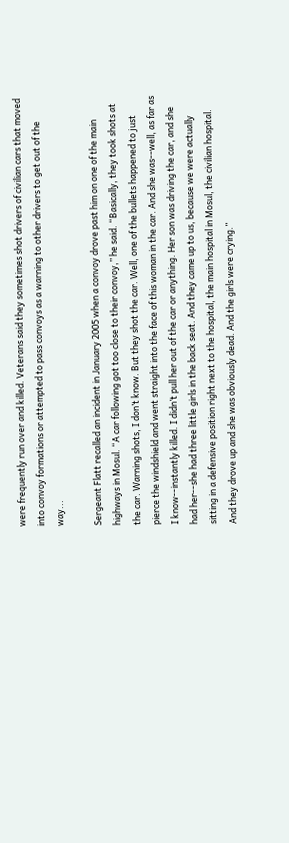were frequently run over and killed. Veterans said they sometimes shot drivers of civilian cars that moved into convoy formations or attempted to pass convoys as a warning to other drivers to get out of the way...

Sergeant Flatt recalled an incident in January 2005 when a convoy drove past him on one of the main highways in Mosul. “A car following got too close to their convoy,” he said. “Basically, they took shots at the car. Warning shots, I don’t know. But they shot the car. Well, one of the bullets happened to just pierce the windshield and went straight into the face of this woman in the car. And she was--well, as far as I know--instantly killed. I didn’t pull her out of the car or anything. Her son was driving the car, and she had her--she had three little girls in the back seat. And they came up to us, because we were actually sitting in a defensive position right next to the hospital, the main hospital in Mosul, the civilian hospital. And they drove up and she was obviously dead. And the girls were crying.”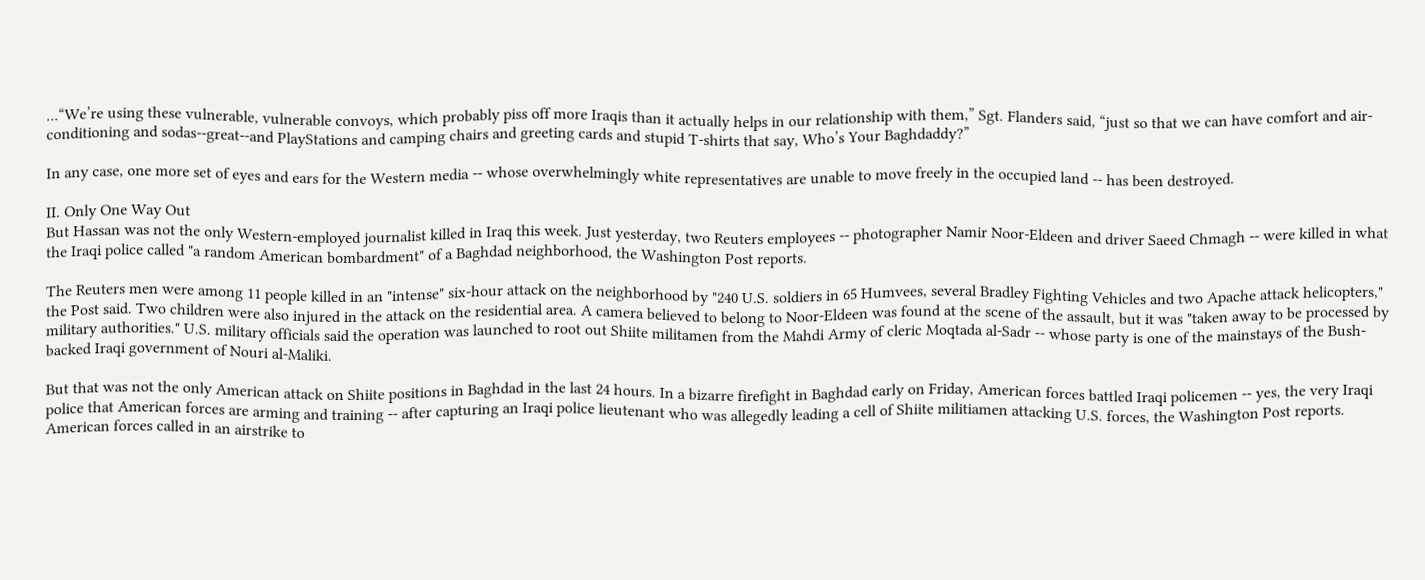...“We’re using these vulnerable, vulnerable convoys, which probably piss off more Iraqis than it actually helps in our relationship with them,” Sgt. Flanders said, “just so that we can have comfort and air-conditioning and sodas--great--and PlayStations and camping chairs and greeting cards and stupid T-shirts that say, Who’s Your Baghdaddy?”

In any case, one more set of eyes and ears for the Western media -- whose overwhelmingly white representatives are unable to move freely in the occupied land -- has been destroyed.

II. Only One Way Out
But Hassan was not the only Western-employed journalist killed in Iraq this week. Just yesterday, two Reuters employees -- photographer Namir Noor-Eldeen and driver Saeed Chmagh -- were killed in what the Iraqi police called "a random American bombardment" of a Baghdad neighborhood, the Washington Post reports.

The Reuters men were among 11 people killed in an "intense" six-hour attack on the neighborhood by "240 U.S. soldiers in 65 Humvees, several Bradley Fighting Vehicles and two Apache attack helicopters," the Post said. Two children were also injured in the attack on the residential area. A camera believed to belong to Noor-Eldeen was found at the scene of the assault, but it was "taken away to be processed by military authorities." U.S. military officials said the operation was launched to root out Shiite militamen from the Mahdi Army of cleric Moqtada al-Sadr -- whose party is one of the mainstays of the Bush-backed Iraqi government of Nouri al-Maliki.

But that was not the only American attack on Shiite positions in Baghdad in the last 24 hours. In a bizarre firefight in Baghdad early on Friday, American forces battled Iraqi policemen -- yes, the very Iraqi police that American forces are arming and training -- after capturing an Iraqi police lieutenant who was allegedly leading a cell of Shiite militiamen attacking U.S. forces, the Washington Post reports. American forces called in an airstrike to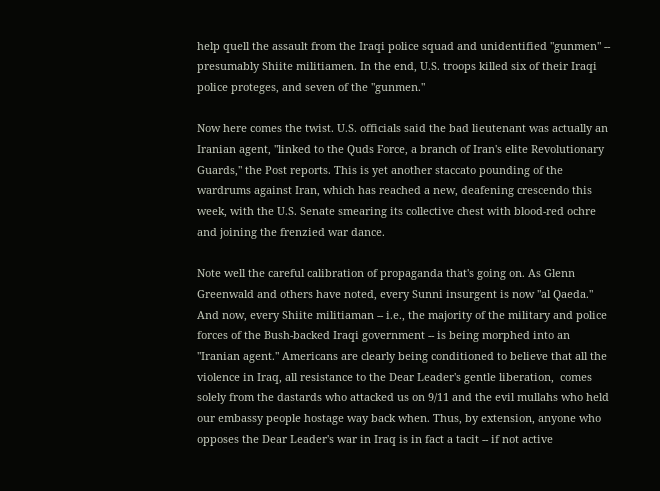help quell the assault from the Iraqi police squad and unidentified "gunmen" -- presumably Shiite militiamen. In the end, U.S. troops killed six of their Iraqi police proteges, and seven of the "gunmen."

Now here comes the twist. U.S. officials said the bad lieutenant was actually an Iranian agent, "linked to the Quds Force, a branch of Iran's elite Revolutionary Guards," the Post reports. This is yet another staccato pounding of the wardrums against Iran, which has reached a new, deafening crescendo this week, with the U.S. Senate smearing its collective chest with blood-red ochre and joining the frenzied war dance.

Note well the careful calibration of propaganda that's going on. As Glenn Greenwald and others have noted, every Sunni insurgent is now "al Qaeda." And now, every Shiite militiaman -- i.e., the majority of the military and police forces of the Bush-backed Iraqi government -- is being morphed into an "Iranian agent." Americans are clearly being conditioned to believe that all the violence in Iraq, all resistance to the Dear Leader's gentle liberation,  comes solely from the dastards who attacked us on 9/11 and the evil mullahs who held our embassy people hostage way back when. Thus, by extension, anyone who opposes the Dear Leader's war in Iraq is in fact a tacit -- if not active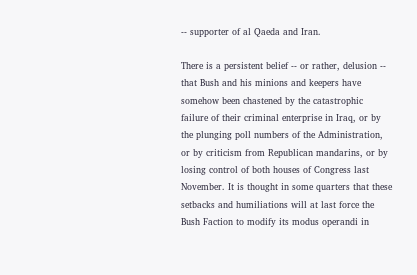-- supporter of al Qaeda and Iran.

There is a persistent belief -- or rather, delusion -- that Bush and his minions and keepers have somehow been chastened by the catastrophic failure of their criminal enterprise in Iraq, or by the plunging poll numbers of the Administration, or by criticism from Republican mandarins, or by losing control of both houses of Congress last November. It is thought in some quarters that these setbacks and humiliations will at last force the Bush Faction to modify its modus operandi in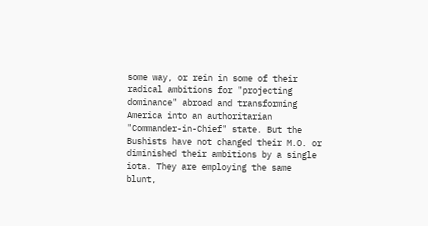some way, or rein in some of their radical ambitions for "projecting dominance" abroad and transforming America into an authoritarian "Commander-in-Chief" state. But the Bushists have not changed their M.O. or diminished their ambitions by a single iota. They are employing the same blunt,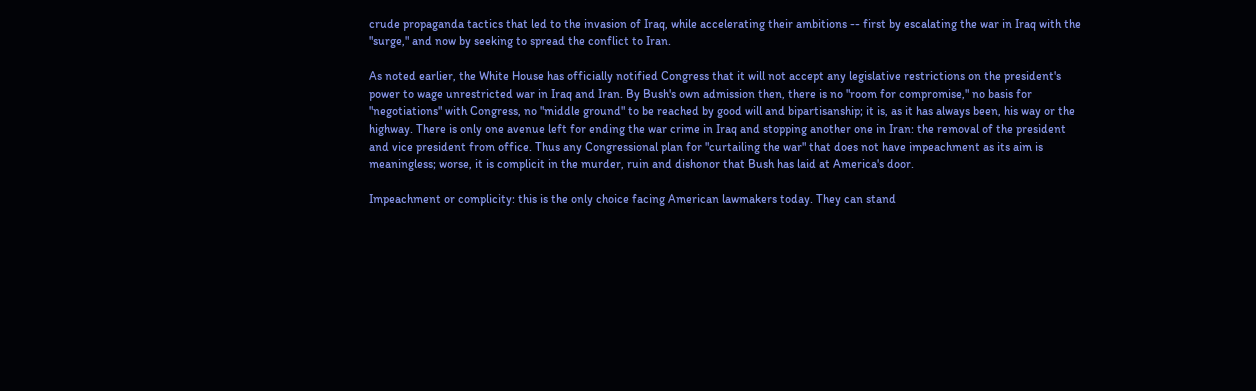crude propaganda tactics that led to the invasion of Iraq, while accelerating their ambitions -- first by escalating the war in Iraq with the "surge," and now by seeking to spread the conflict to Iran.

As noted earlier, the White House has officially notified Congress that it will not accept any legislative restrictions on the president's power to wage unrestricted war in Iraq and Iran. By Bush's own admission then, there is no "room for compromise," no basis for "negotiations" with Congress, no "middle ground" to be reached by good will and bipartisanship; it is, as it has always been, his way or the highway. There is only one avenue left for ending the war crime in Iraq and stopping another one in Iran: the removal of the president and vice president from office. Thus any Congressional plan for "curtailing the war" that does not have impeachment as its aim is meaningless; worse, it is complicit in the murder, ruin and dishonor that Bush has laid at America's door.

Impeachment or complicity: this is the only choice facing American lawmakers today. They can stand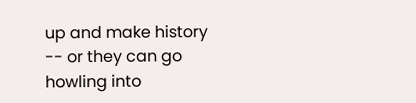up and make history -- or they can go howling into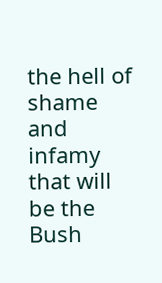the hell of shame and infamy that will be the Bush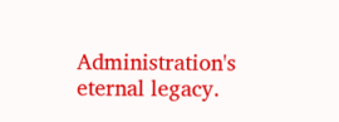Administration's eternal legacy.